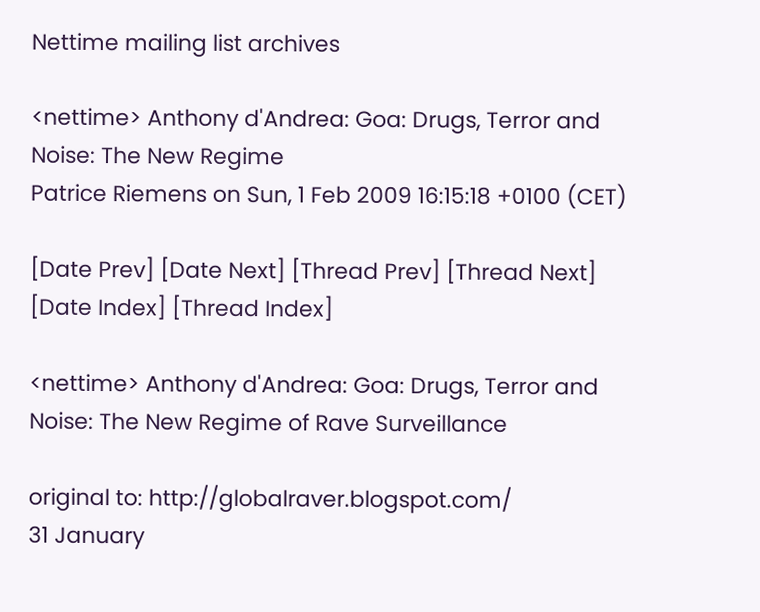Nettime mailing list archives

<nettime> Anthony d'Andrea: Goa: Drugs, Terror and Noise: The New Regime
Patrice Riemens on Sun, 1 Feb 2009 16:15:18 +0100 (CET)

[Date Prev] [Date Next] [Thread Prev] [Thread Next] [Date Index] [Thread Index]

<nettime> Anthony d'Andrea: Goa: Drugs, Terror and Noise: The New Regime of Rave Surveillance

original to: http://globalraver.blogspot.com/
31 January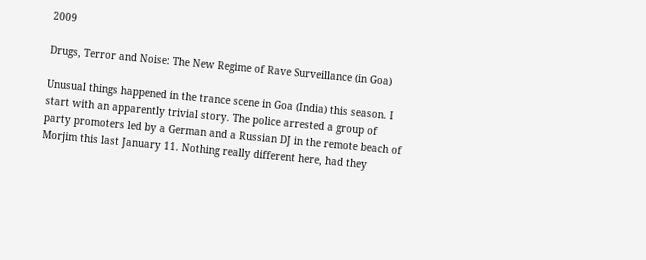2009

Drugs, Terror and Noise: The New Regime of Rave Surveillance (in Goa)

Unusual things happened in the trance scene in Goa (India) this season. I
start with an apparently trivial story. The police arrested a group of
party promoters led by a German and a Russian DJ in the remote beach of
Morjim this last January 11. Nothing really different here, had they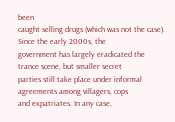been
caught selling drugs (which was not the case). Since the early 2000s, the
government has largely eradicated the trance scene, but smaller secret
parties still take place under informal agreements among villagers, cops
and expatriates. In any case,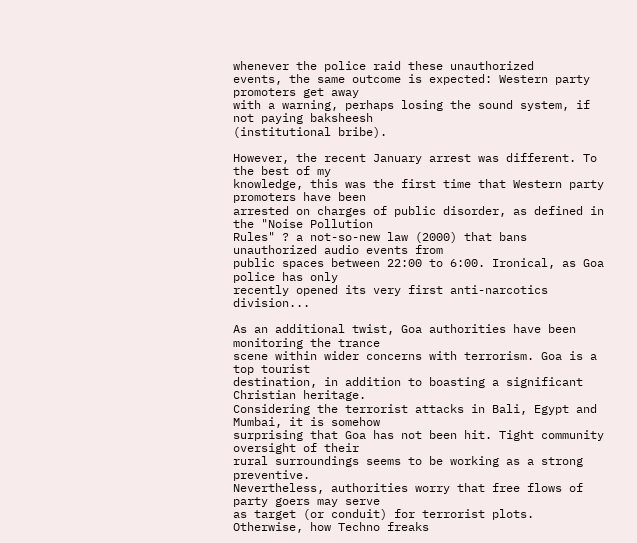whenever the police raid these unauthorized
events, the same outcome is expected: Western party promoters get away
with a warning, perhaps losing the sound system, if not paying baksheesh
(institutional bribe).

However, the recent January arrest was different. To the best of my
knowledge, this was the first time that Western party promoters have been
arrested on charges of public disorder, as defined in the "Noise Pollution
Rules" ? a not-so-new law (2000) that bans unauthorized audio events from
public spaces between 22:00 to 6:00. Ironical, as Goa police has only
recently opened its very first anti-narcotics division...

As an additional twist, Goa authorities have been monitoring the trance
scene within wider concerns with terrorism. Goa is a top tourist
destination, in addition to boasting a significant Christian heritage.
Considering the terrorist attacks in Bali, Egypt and Mumbai, it is somehow
surprising that Goa has not been hit. Tight community oversight of their
rural surroundings seems to be working as a strong preventive.
Nevertheless, authorities worry that free flows of party goers may serve
as target (or conduit) for terrorist plots. Otherwise, how Techno freaks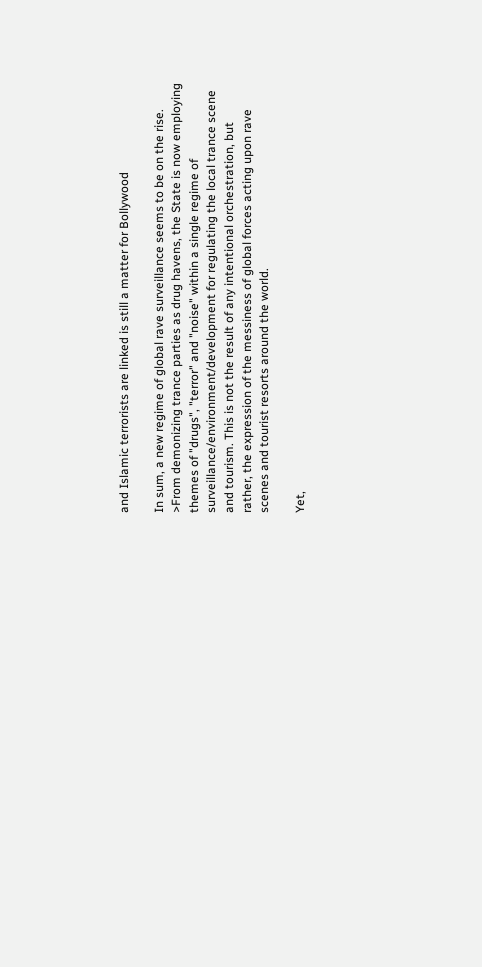and Islamic terrorists are linked is still a matter for Bollywood

In sum, a new regime of global rave surveillance seems to be on the rise.
>From demonizing trance parties as drug havens, the State is now employing
themes of "drugs", "terror" and "noise" within a single regime of
surveillance/environment/development for regulating the local trance scene
and tourism. This is not the result of any intentional orchestration, but
rather, the expression of the messiness of global forces acting upon rave
scenes and tourist resorts around the world.

Yet,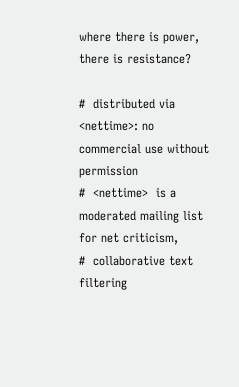where there is power, there is resistance?

#  distributed via <nettime>: no commercial use without permission
#  <nettime>  is a moderated mailing list for net criticism,
#  collaborative text filtering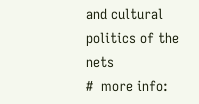and cultural politics of the nets
#  more info: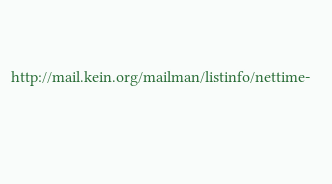http://mail.kein.org/mailman/listinfo/nettime-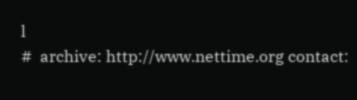l
#  archive: http://www.nettime.org contact: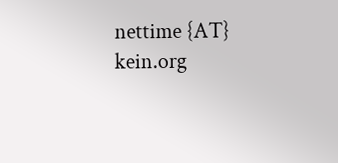nettime {AT} kein.org